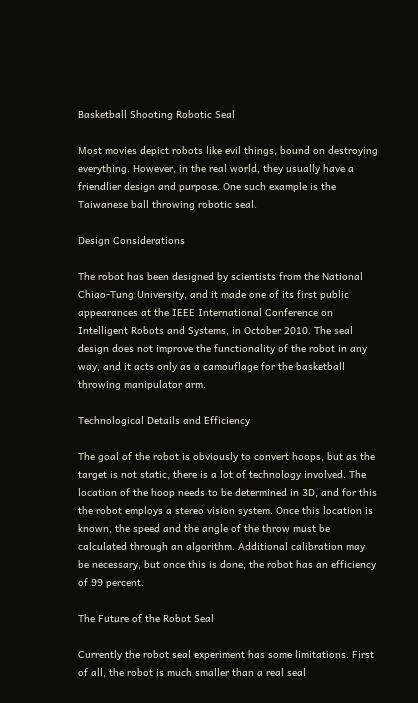Basketball Shooting Robotic Seal

Most movies depict robots like evil things, bound on destroying everything. However, in the real world, they usually have a friendlier design and purpose. One such example is the Taiwanese ball throwing robotic seal.

Design Considerations

The robot has been designed by scientists from the National Chiao-Tung University, and it made one of its first public appearances at the IEEE International Conference on Intelligent Robots and Systems, in October 2010. The seal design does not improve the functionality of the robot in any way, and it acts only as a camouflage for the basketball throwing manipulator arm.

Technological Details and Efficiency

The goal of the robot is obviously to convert hoops, but as the target is not static, there is a lot of technology involved. The location of the hoop needs to be determined in 3D, and for this the robot employs a stereo vision system. Once this location is known, the speed and the angle of the throw must be calculated through an algorithm. Additional calibration may be necessary, but once this is done, the robot has an efficiency of 99 percent.

The Future of the Robot Seal

Currently the robot seal experiment has some limitations. First of all, the robot is much smaller than a real seal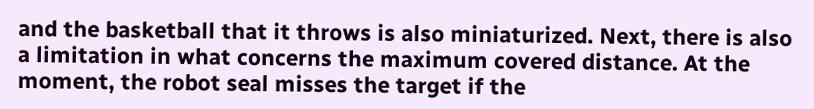and the basketball that it throws is also miniaturized. Next, there is also a limitation in what concerns the maximum covered distance. At the moment, the robot seal misses the target if the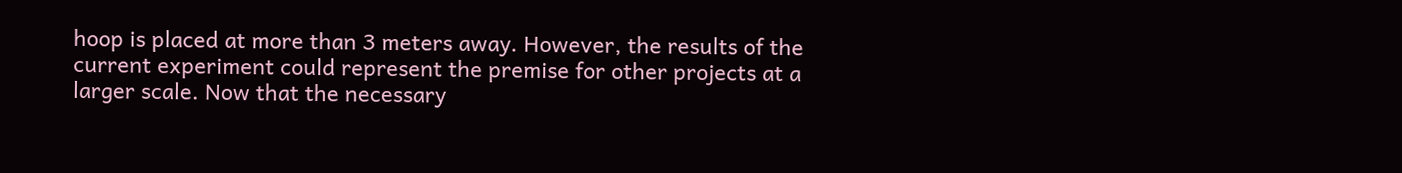hoop is placed at more than 3 meters away. However, the results of the current experiment could represent the premise for other projects at a larger scale. Now that the necessary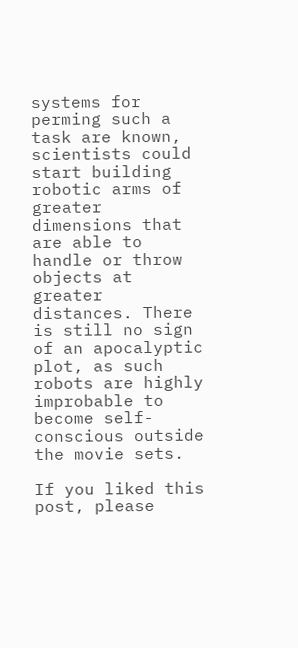systems for perming such a task are known, scientists could start building robotic arms of greater dimensions that are able to handle or throw objects at greater distances. There is still no sign of an apocalyptic plot, as such robots are highly improbable to become self-conscious outside the movie sets.

If you liked this post, please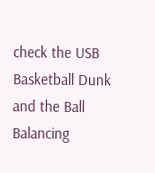check the USB Basketball Dunk and the Ball Balancing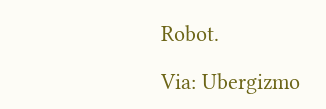Robot.

Via: Ubergizmo